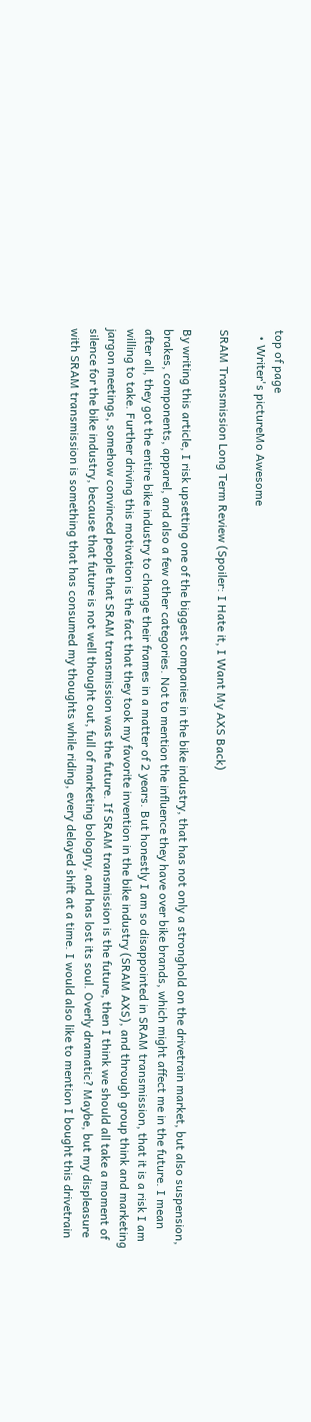top of page
  • Writer's pictureMo Awesome

SRAM Transmission Long Term Review (Spoiler: I Hate it, I Want My AXS Back)

By writing this article, I risk upsetting one of the biggest companies in the bike industry, that has not only a stronghold on the drivetrain market, but also suspension, brakes, components, apparel, and also a few other categories. Not to mention the influence they have over bike brands, which might affect me in the future. I mean after all, they got the entire bike industry to change their frames in a matter of 2 years. But honestly I am so disappointed in SRAM transmission, that it is a risk I am willing to take. Further driving this motivation is the fact that they took my favorite invention in the bike industry (SRAM AXS), and through group think and marketing jargon meetings, somehow convinced people that SRAM transmission was the future. If SRAM transmission is the future, then I think we should all take a moment of silence for the bike industry, because that future is not well thought out, full of marketing bologny, and has lost its soul. Overly dramatic? Maybe, but my displeasure with SRAM transmission is something that has consumed my thoughts while riding, every delayed shift at a time. I would also like to mention I bought this drivetrain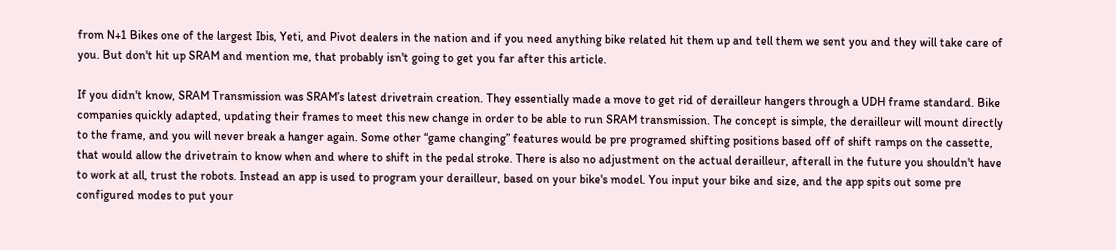from N+1 Bikes one of the largest Ibis, Yeti, and Pivot dealers in the nation and if you need anything bike related hit them up and tell them we sent you and they will take care of you. But don't hit up SRAM and mention me, that probably isn't going to get you far after this article.

If you didn't know, SRAM Transmission was SRAM’s latest drivetrain creation. They essentially made a move to get rid of derailleur hangers through a UDH frame standard. Bike companies quickly adapted, updating their frames to meet this new change in order to be able to run SRAM transmission. The concept is simple, the derailleur will mount directly to the frame, and you will never break a hanger again. Some other “game changing” features would be pre programed shifting positions based off of shift ramps on the cassette, that would allow the drivetrain to know when and where to shift in the pedal stroke. There is also no adjustment on the actual derailleur, afterall in the future you shouldn't have to work at all, trust the robots. Instead an app is used to program your derailleur, based on your bike's model. You input your bike and size, and the app spits out some pre configured modes to put your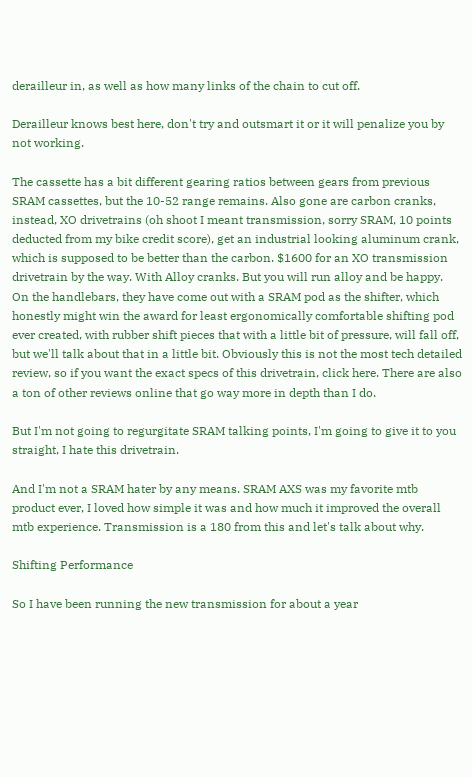derailleur in, as well as how many links of the chain to cut off.

Derailleur knows best here, don't try and outsmart it or it will penalize you by not working.

The cassette has a bit different gearing ratios between gears from previous SRAM cassettes, but the 10-52 range remains. Also gone are carbon cranks, instead, XO drivetrains (oh shoot I meant transmission, sorry SRAM, 10 points deducted from my bike credit score), get an industrial looking aluminum crank, which is supposed to be better than the carbon. $1600 for an XO transmission drivetrain by the way. With Alloy cranks. But you will run alloy and be happy. On the handlebars, they have come out with a SRAM pod as the shifter, which honestly might win the award for least ergonomically comfortable shifting pod ever created, with rubber shift pieces that with a little bit of pressure, will fall off, but we'll talk about that in a little bit. Obviously this is not the most tech detailed review, so if you want the exact specs of this drivetrain, click here. There are also a ton of other reviews online that go way more in depth than I do.

But I'm not going to regurgitate SRAM talking points, I'm going to give it to you straight, I hate this drivetrain.

And I'm not a SRAM hater by any means. SRAM AXS was my favorite mtb product ever, I loved how simple it was and how much it improved the overall mtb experience. Transmission is a 180 from this and let's talk about why.

Shifting Performance

So I have been running the new transmission for about a year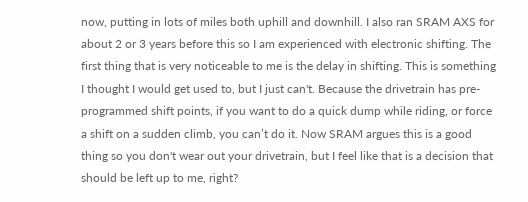now, putting in lots of miles both uphill and downhill. I also ran SRAM AXS for about 2 or 3 years before this so I am experienced with electronic shifting. The first thing that is very noticeable to me is the delay in shifting. This is something I thought I would get used to, but I just can't. Because the drivetrain has pre-programmed shift points, if you want to do a quick dump while riding, or force a shift on a sudden climb, you can’t do it. Now SRAM argues this is a good thing so you don't wear out your drivetrain, but I feel like that is a decision that should be left up to me, right?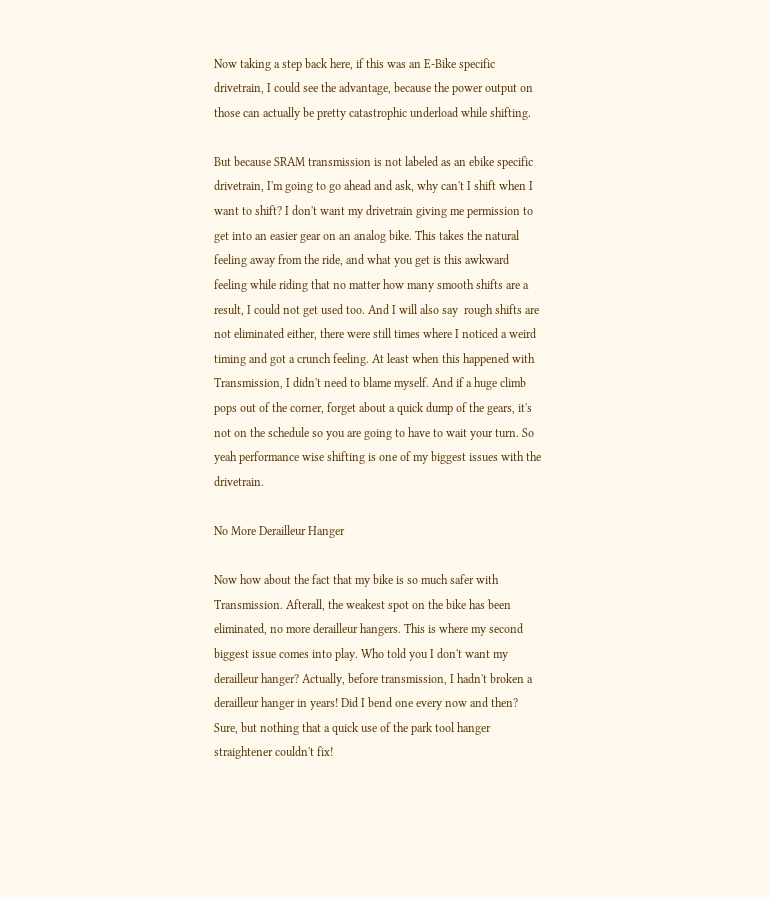Now taking a step back here, if this was an E-Bike specific drivetrain, I could see the advantage, because the power output on those can actually be pretty catastrophic underload while shifting.

But because SRAM transmission is not labeled as an ebike specific drivetrain, I'm going to go ahead and ask, why can't I shift when I want to shift? I don't want my drivetrain giving me permission to get into an easier gear on an analog bike. This takes the natural feeling away from the ride, and what you get is this awkward feeling while riding that no matter how many smooth shifts are a result, I could not get used too. And I will also say  rough shifts are not eliminated either, there were still times where I noticed a weird timing and got a crunch feeling. At least when this happened with Transmission, I didn't need to blame myself. And if a huge climb pops out of the corner, forget about a quick dump of the gears, it's not on the schedule so you are going to have to wait your turn. So yeah performance wise shifting is one of my biggest issues with the drivetrain.

No More Derailleur Hanger

Now how about the fact that my bike is so much safer with Transmission. Afterall, the weakest spot on the bike has been eliminated, no more derailleur hangers. This is where my second biggest issue comes into play. Who told you I don't want my derailleur hanger? Actually, before transmission, I hadn't broken a derailleur hanger in years! Did I bend one every now and then? Sure, but nothing that a quick use of the park tool hanger straightener couldn't fix!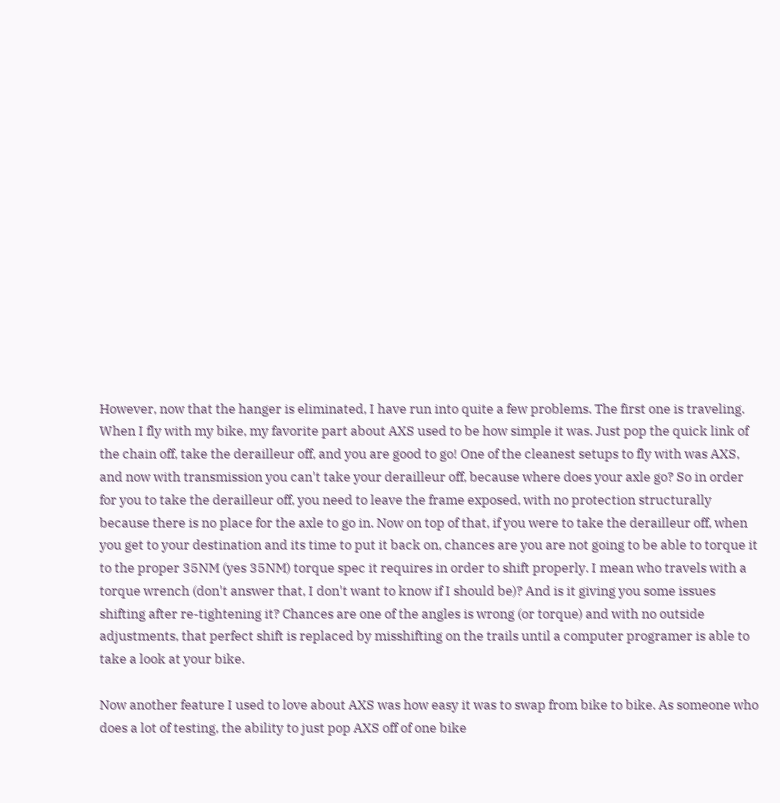However, now that the hanger is eliminated, I have run into quite a few problems. The first one is traveling. When I fly with my bike, my favorite part about AXS used to be how simple it was. Just pop the quick link of the chain off, take the derailleur off, and you are good to go! One of the cleanest setups to fly with was AXS, and now with transmission you can't take your derailleur off, because where does your axle go? So in order for you to take the derailleur off, you need to leave the frame exposed, with no protection structurally because there is no place for the axle to go in. Now on top of that, if you were to take the derailleur off, when you get to your destination and its time to put it back on, chances are you are not going to be able to torque it to the proper 35NM (yes 35NM) torque spec it requires in order to shift properly. I mean who travels with a torque wrench (don't answer that, I don't want to know if I should be)? And is it giving you some issues shifting after re-tightening it? Chances are one of the angles is wrong (or torque) and with no outside adjustments, that perfect shift is replaced by misshifting on the trails until a computer programer is able to take a look at your bike.

Now another feature I used to love about AXS was how easy it was to swap from bike to bike. As someone who does a lot of testing, the ability to just pop AXS off of one bike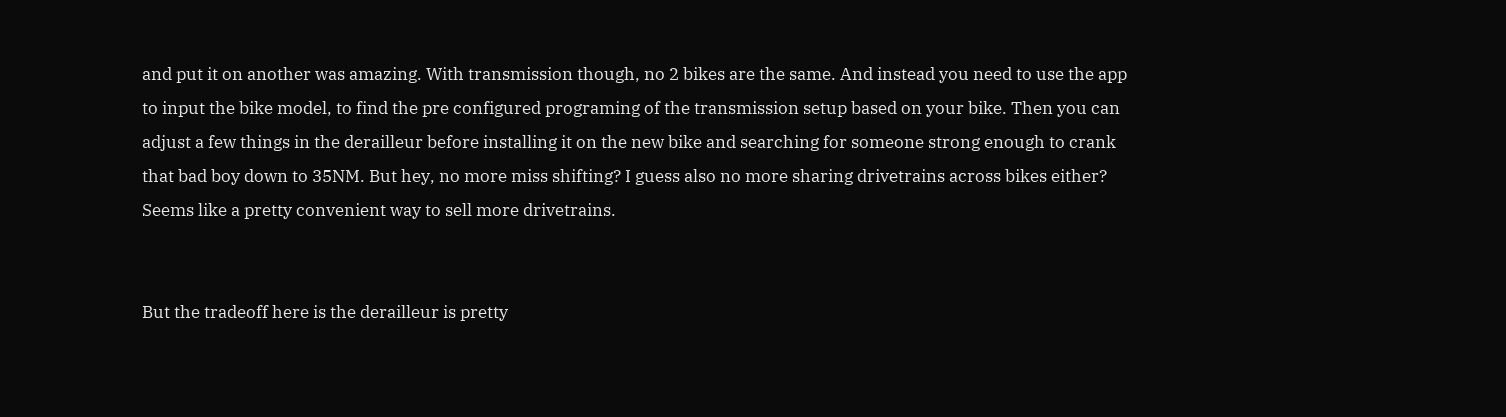and put it on another was amazing. With transmission though, no 2 bikes are the same. And instead you need to use the app to input the bike model, to find the pre configured programing of the transmission setup based on your bike. Then you can adjust a few things in the derailleur before installing it on the new bike and searching for someone strong enough to crank that bad boy down to 35NM. But hey, no more miss shifting? I guess also no more sharing drivetrains across bikes either? Seems like a pretty convenient way to sell more drivetrains.


But the tradeoff here is the derailleur is pretty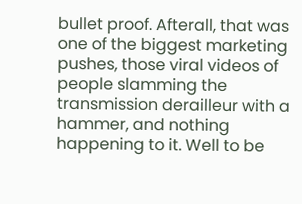bullet proof. Afterall, that was one of the biggest marketing pushes, those viral videos of people slamming the transmission derailleur with a hammer, and nothing happening to it. Well to be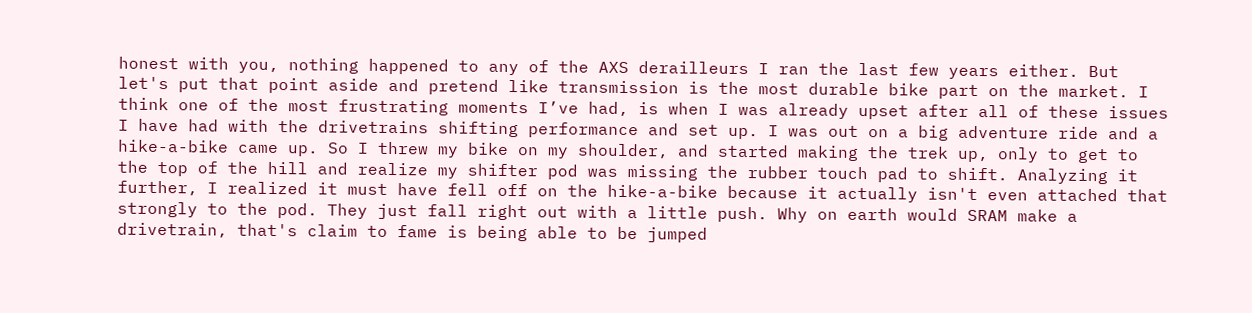honest with you, nothing happened to any of the AXS derailleurs I ran the last few years either. But let's put that point aside and pretend like transmission is the most durable bike part on the market. I think one of the most frustrating moments I’ve had, is when I was already upset after all of these issues I have had with the drivetrains shifting performance and set up. I was out on a big adventure ride and a hike-a-bike came up. So I threw my bike on my shoulder, and started making the trek up, only to get to the top of the hill and realize my shifter pod was missing the rubber touch pad to shift. Analyzing it further, I realized it must have fell off on the hike-a-bike because it actually isn't even attached that strongly to the pod. They just fall right out with a little push. Why on earth would SRAM make a drivetrain, that's claim to fame is being able to be jumped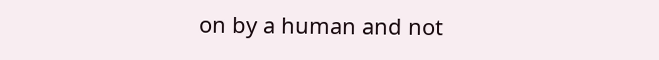on by a human and not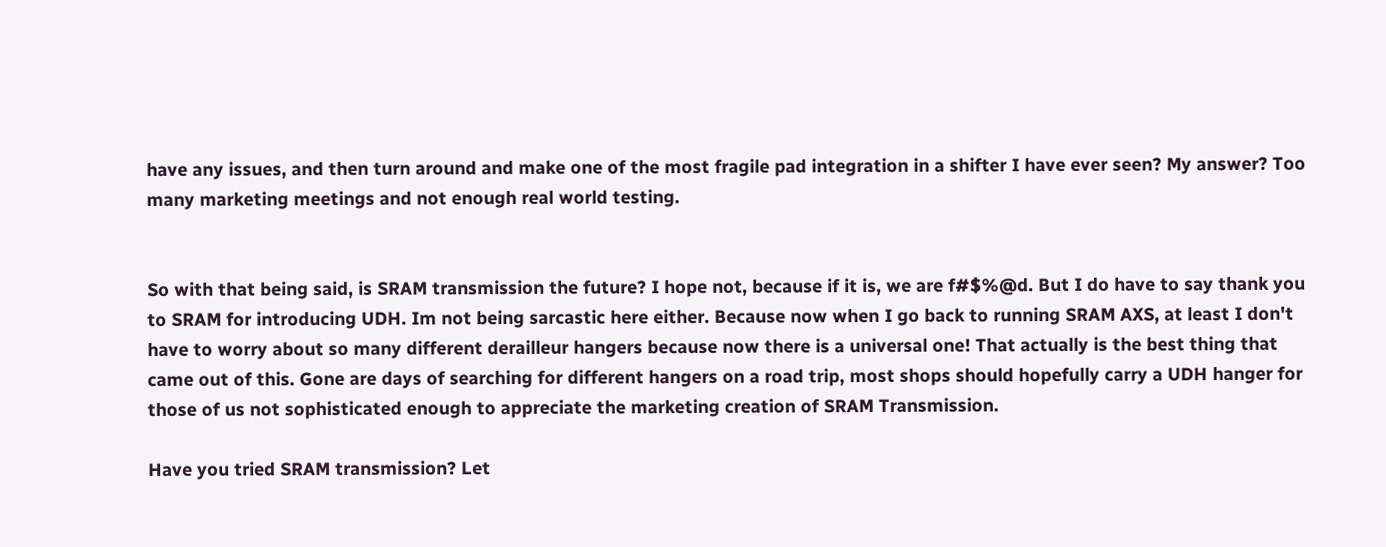have any issues, and then turn around and make one of the most fragile pad integration in a shifter I have ever seen? My answer? Too many marketing meetings and not enough real world testing.


So with that being said, is SRAM transmission the future? I hope not, because if it is, we are f#$%@d. But I do have to say thank you to SRAM for introducing UDH. Im not being sarcastic here either. Because now when I go back to running SRAM AXS, at least I don't have to worry about so many different derailleur hangers because now there is a universal one! That actually is the best thing that came out of this. Gone are days of searching for different hangers on a road trip, most shops should hopefully carry a UDH hanger for those of us not sophisticated enough to appreciate the marketing creation of SRAM Transmission.

Have you tried SRAM transmission? Let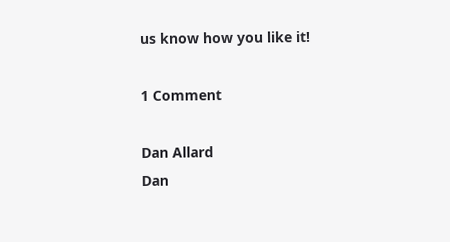us know how you like it!

1 Comment

Dan Allard
Dan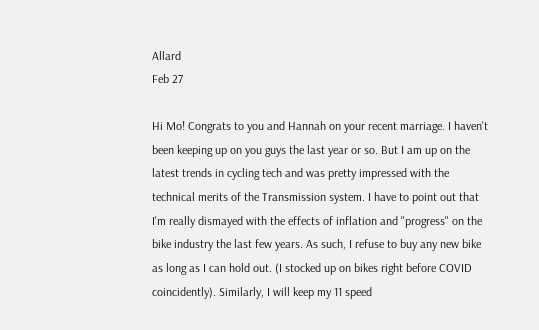Allard
Feb 27

Hi Mo! Congrats to you and Hannah on your recent marriage. I haven't been keeping up on you guys the last year or so. But I am up on the latest trends in cycling tech and was pretty impressed with the technical merits of the Transmission system. I have to point out that I'm really dismayed with the effects of inflation and "progress" on the bike industry the last few years. As such, I refuse to buy any new bike as long as I can hold out. (I stocked up on bikes right before COVID coincidently). Similarly, I will keep my 11 speed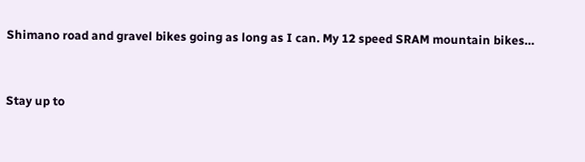Shimano road and gravel bikes going as long as I can. My 12 speed SRAM mountain bikes…


Stay up to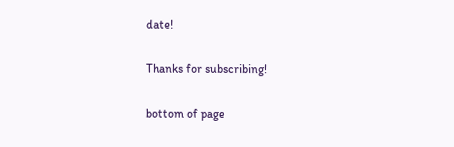date!

Thanks for subscribing!

bottom of page